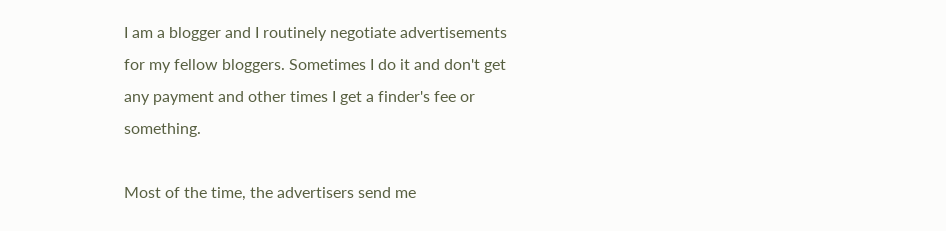I am a blogger and I routinely negotiate advertisements for my fellow bloggers. Sometimes I do it and don't get any payment and other times I get a finder's fee or something.

Most of the time, the advertisers send me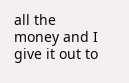all the money and I give it out to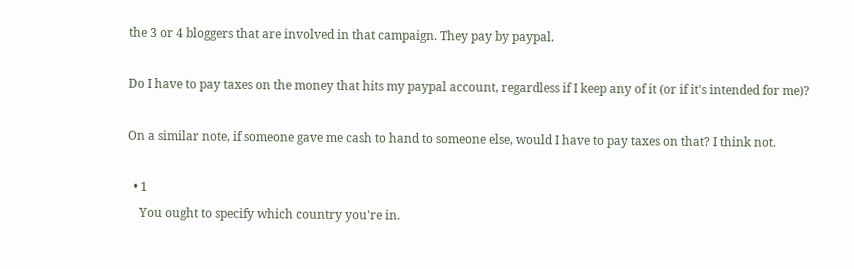the 3 or 4 bloggers that are involved in that campaign. They pay by paypal.

Do I have to pay taxes on the money that hits my paypal account, regardless if I keep any of it (or if it's intended for me)?

On a similar note, if someone gave me cash to hand to someone else, would I have to pay taxes on that? I think not.

  • 1
    You ought to specify which country you're in.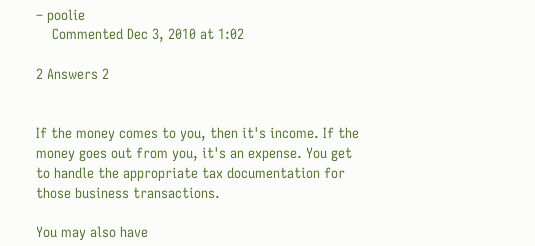– poolie
    Commented Dec 3, 2010 at 1:02

2 Answers 2


If the money comes to you, then it's income. If the money goes out from you, it's an expense. You get to handle the appropriate tax documentation for those business transactions.

You may also have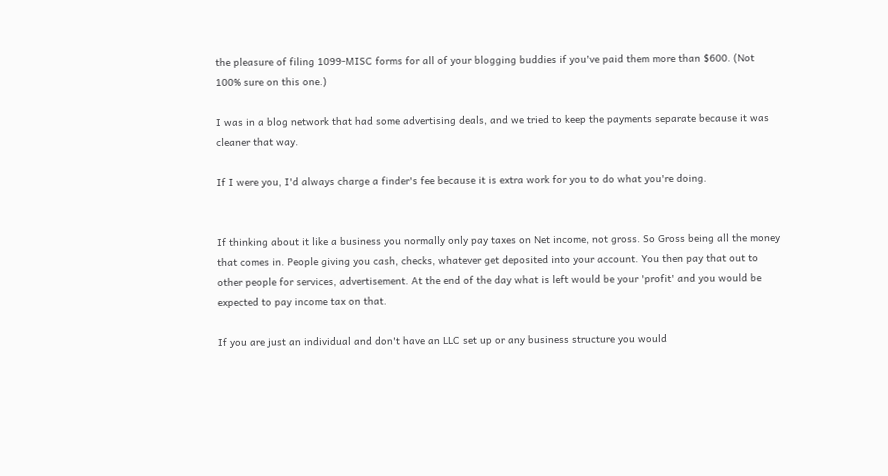the pleasure of filing 1099-MISC forms for all of your blogging buddies if you've paid them more than $600. (Not 100% sure on this one.)

I was in a blog network that had some advertising deals, and we tried to keep the payments separate because it was cleaner that way.

If I were you, I'd always charge a finder's fee because it is extra work for you to do what you're doing.


If thinking about it like a business you normally only pay taxes on Net income, not gross. So Gross being all the money that comes in. People giving you cash, checks, whatever get deposited into your account. You then pay that out to other people for services, advertisement. At the end of the day what is left would be your 'profit' and you would be expected to pay income tax on that.

If you are just an individual and don't have an LLC set up or any business structure you would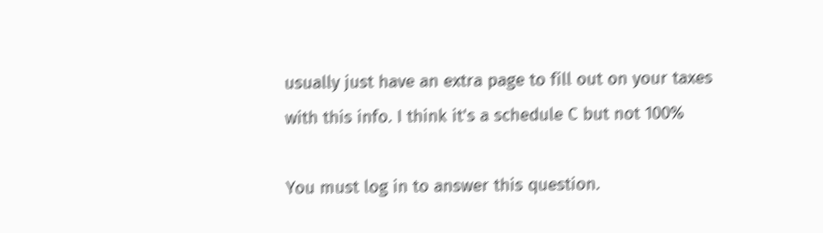usually just have an extra page to fill out on your taxes with this info. I think it's a schedule C but not 100%

You must log in to answer this question.